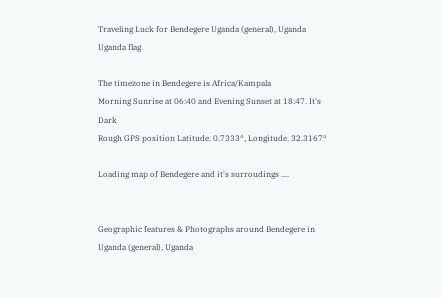Traveling Luck for Bendegere Uganda (general), Uganda Uganda flag

The timezone in Bendegere is Africa/Kampala
Morning Sunrise at 06:40 and Evening Sunset at 18:47. It's Dark
Rough GPS position Latitude. 0.7333°, Longitude. 32.3167°

Loading map of Bendegere and it's surroudings ....


Geographic features & Photographs around Bendegere in Uganda (general), Uganda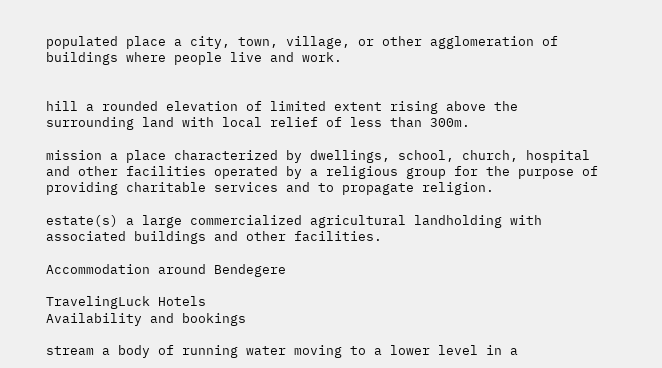populated place a city, town, village, or other agglomeration of buildings where people live and work.


hill a rounded elevation of limited extent rising above the surrounding land with local relief of less than 300m.

mission a place characterized by dwellings, school, church, hospital and other facilities operated by a religious group for the purpose of providing charitable services and to propagate religion.

estate(s) a large commercialized agricultural landholding with associated buildings and other facilities.

Accommodation around Bendegere

TravelingLuck Hotels
Availability and bookings

stream a body of running water moving to a lower level in a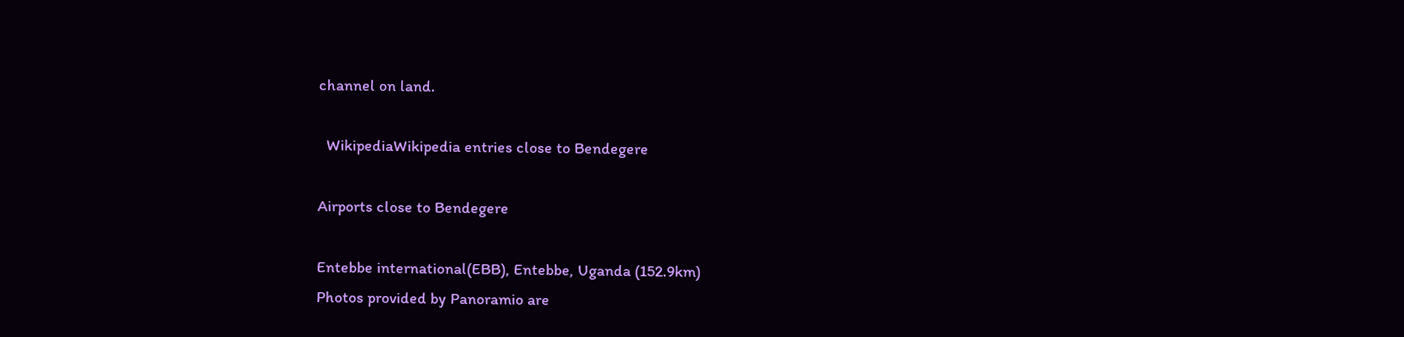channel on land.

  WikipediaWikipedia entries close to Bendegere

Airports close to Bendegere

Entebbe international(EBB), Entebbe, Uganda (152.9km)
Photos provided by Panoramio are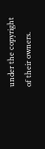under the copyright of their owners.